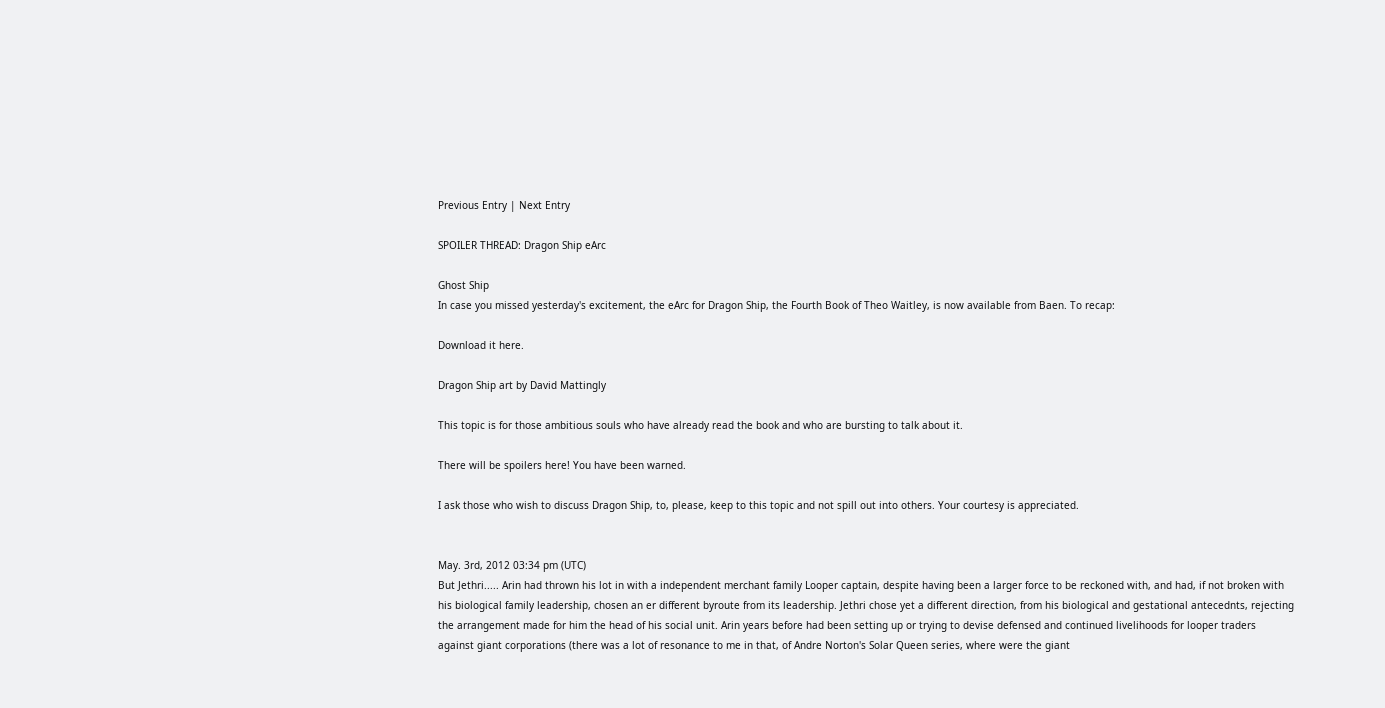Previous Entry | Next Entry

SPOILER THREAD: Dragon Ship eArc

Ghost Ship
In case you missed yesterday's excitement, the eArc for Dragon Ship, the Fourth Book of Theo Waitley, is now available from Baen. To recap:

Download it here.

Dragon Ship art by David Mattingly

This topic is for those ambitious souls who have already read the book and who are bursting to talk about it.

There will be spoilers here! You have been warned.

I ask those who wish to discuss Dragon Ship, to, please, keep to this topic and not spill out into others. Your courtesy is appreciated.


May. 3rd, 2012 03:34 pm (UTC)
But Jethri..... Arin had thrown his lot in with a independent merchant family Looper captain, despite having been a larger force to be reckoned with, and had, if not broken with his biological family leadership, chosen an er different byroute from its leadership. Jethri chose yet a different direction, from his biological and gestational antecednts, rejecting the arrangement made for him the head of his social unit. Arin years before had been setting up or trying to devise defensed and continued livelihoods for looper traders against giant corporations (there was a lot of resonance to me in that, of Andre Norton's Solar Queen series, where were the giant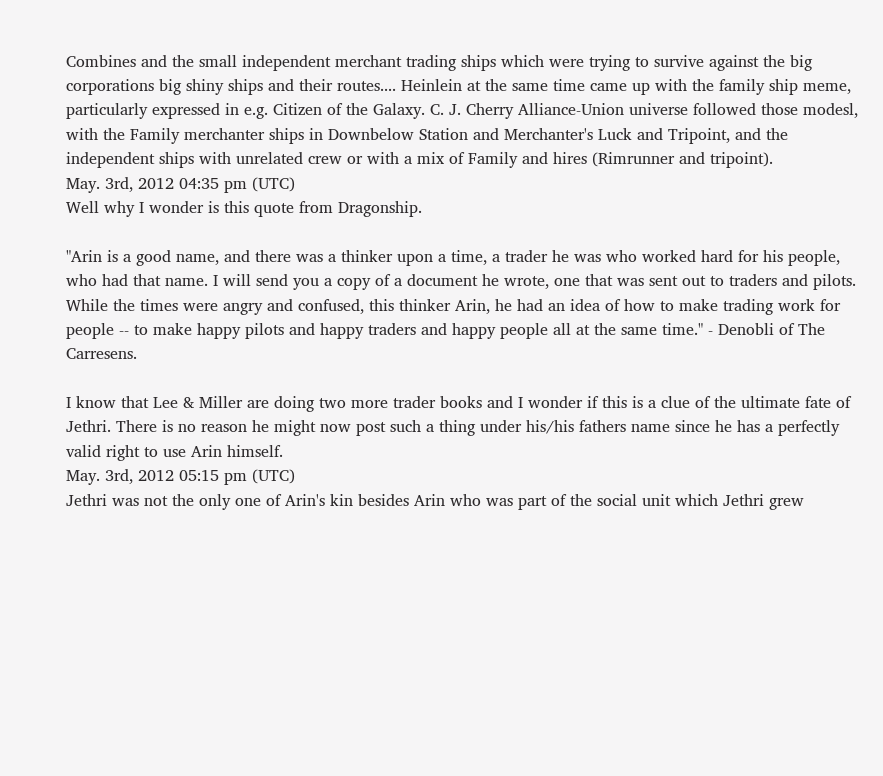Combines and the small independent merchant trading ships which were trying to survive against the big corporations big shiny ships and their routes.... Heinlein at the same time came up with the family ship meme, particularly expressed in e.g. Citizen of the Galaxy. C. J. Cherry Alliance-Union universe followed those modesl, with the Family merchanter ships in Downbelow Station and Merchanter's Luck and Tripoint, and the independent ships with unrelated crew or with a mix of Family and hires (Rimrunner and tripoint).
May. 3rd, 2012 04:35 pm (UTC)
Well why I wonder is this quote from Dragonship.

"Arin is a good name, and there was a thinker upon a time, a trader he was who worked hard for his people, who had that name. I will send you a copy of a document he wrote, one that was sent out to traders and pilots. While the times were angry and confused, this thinker Arin, he had an idea of how to make trading work for people -- to make happy pilots and happy traders and happy people all at the same time." - Denobli of The Carresens.

I know that Lee & Miller are doing two more trader books and I wonder if this is a clue of the ultimate fate of Jethri. There is no reason he might now post such a thing under his/his fathers name since he has a perfectly valid right to use Arin himself.
May. 3rd, 2012 05:15 pm (UTC)
Jethri was not the only one of Arin's kin besides Arin who was part of the social unit which Jethri grew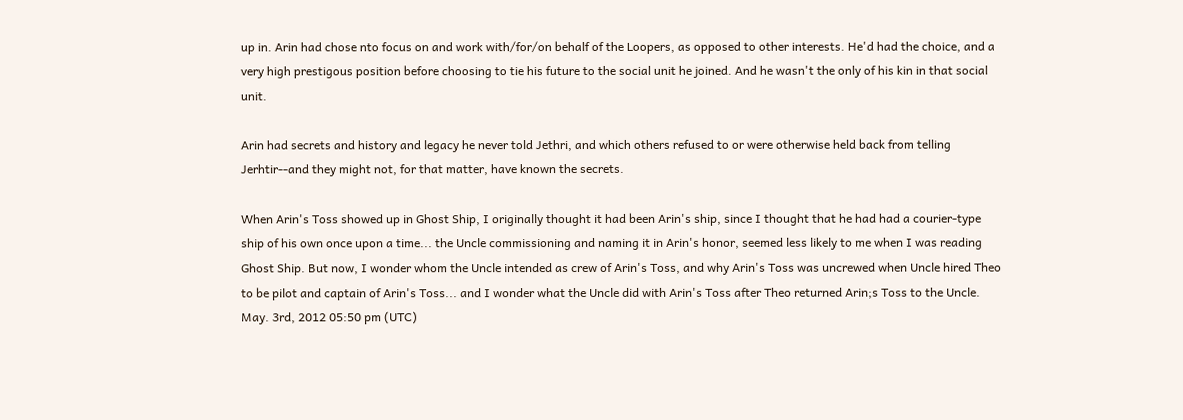up in. Arin had chose nto focus on and work with/for/on behalf of the Loopers, as opposed to other interests. He'd had the choice, and a very high prestigous position before choosing to tie his future to the social unit he joined. And he wasn't the only of his kin in that social unit.

Arin had secrets and history and legacy he never told Jethri, and which others refused to or were otherwise held back from telling Jerhtir--and they might not, for that matter, have known the secrets.

When Arin's Toss showed up in Ghost Ship, I originally thought it had been Arin's ship, since I thought that he had had a courier-type ship of his own once upon a time... the Uncle commissioning and naming it in Arin's honor, seemed less likely to me when I was reading Ghost Ship. But now, I wonder whom the Uncle intended as crew of Arin's Toss, and why Arin's Toss was uncrewed when Uncle hired Theo to be pilot and captain of Arin's Toss... and I wonder what the Uncle did with Arin's Toss after Theo returned Arin;s Toss to the Uncle.
May. 3rd, 2012 05:50 pm (UTC)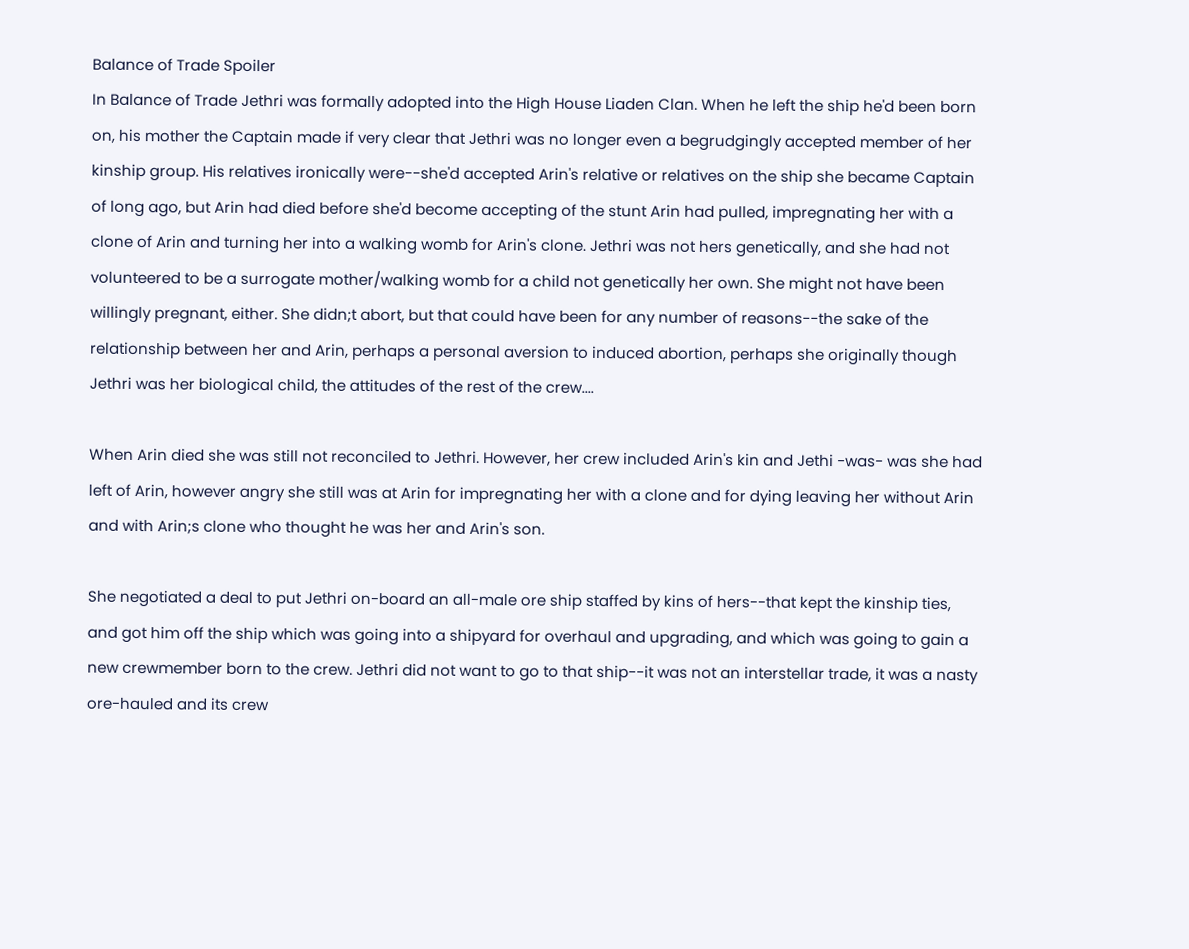Balance of Trade Spoiler
In Balance of Trade Jethri was formally adopted into the High House Liaden Clan. When he left the ship he'd been born on, his mother the Captain made if very clear that Jethri was no longer even a begrudgingly accepted member of her kinship group. His relatives ironically were--she'd accepted Arin's relative or relatives on the ship she became Captain of long ago, but Arin had died before she'd become accepting of the stunt Arin had pulled, impregnating her with a clone of Arin and turning her into a walking womb for Arin's clone. Jethri was not hers genetically, and she had not volunteered to be a surrogate mother/walking womb for a child not genetically her own. She might not have been willingly pregnant, either. She didn;t abort, but that could have been for any number of reasons--the sake of the relationship between her and Arin, perhaps a personal aversion to induced abortion, perhaps she originally though Jethri was her biological child, the attitudes of the rest of the crew....

When Arin died she was still not reconciled to Jethri. However, her crew included Arin's kin and Jethi -was- was she had left of Arin, however angry she still was at Arin for impregnating her with a clone and for dying leaving her without Arin and with Arin;s clone who thought he was her and Arin's son.

She negotiated a deal to put Jethri on-board an all-male ore ship staffed by kins of hers--that kept the kinship ties, and got him off the ship which was going into a shipyard for overhaul and upgrading, and which was going to gain a new crewmember born to the crew. Jethri did not want to go to that ship--it was not an interstellar trade, it was a nasty ore-hauled and its crew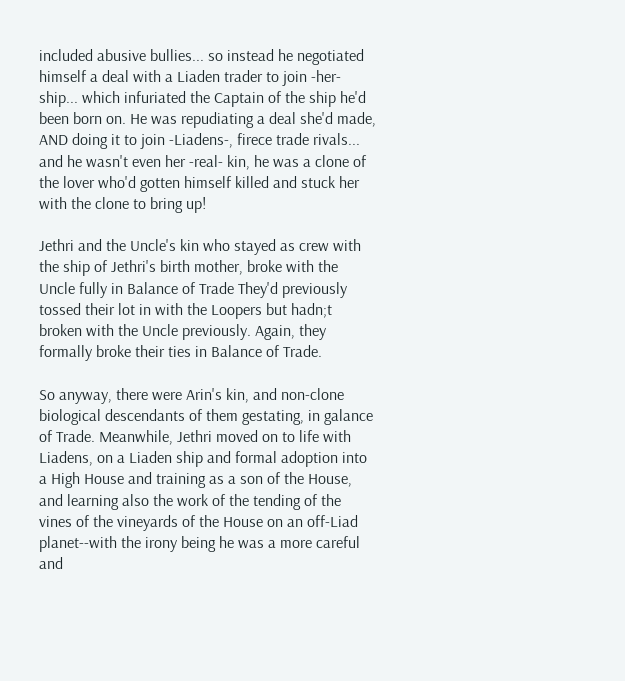included abusive bullies... so instead he negotiated himself a deal with a Liaden trader to join -her- ship... which infuriated the Captain of the ship he'd been born on. He was repudiating a deal she'd made, AND doing it to join -Liadens-, firece trade rivals... and he wasn't even her -real- kin, he was a clone of the lover who'd gotten himself killed and stuck her with the clone to bring up!

Jethri and the Uncle's kin who stayed as crew with the ship of Jethri's birth mother, broke with the Uncle fully in Balance of Trade They'd previously tossed their lot in with the Loopers but hadn;t broken with the Uncle previously. Again, they formally broke their ties in Balance of Trade.

So anyway, there were Arin's kin, and non-clone biological descendants of them gestating, in galance of Trade. Meanwhile, Jethri moved on to life with Liadens, on a Liaden ship and formal adoption into a High House and training as a son of the House, and learning also the work of the tending of the vines of the vineyards of the House on an off-Liad planet--with the irony being he was a more careful and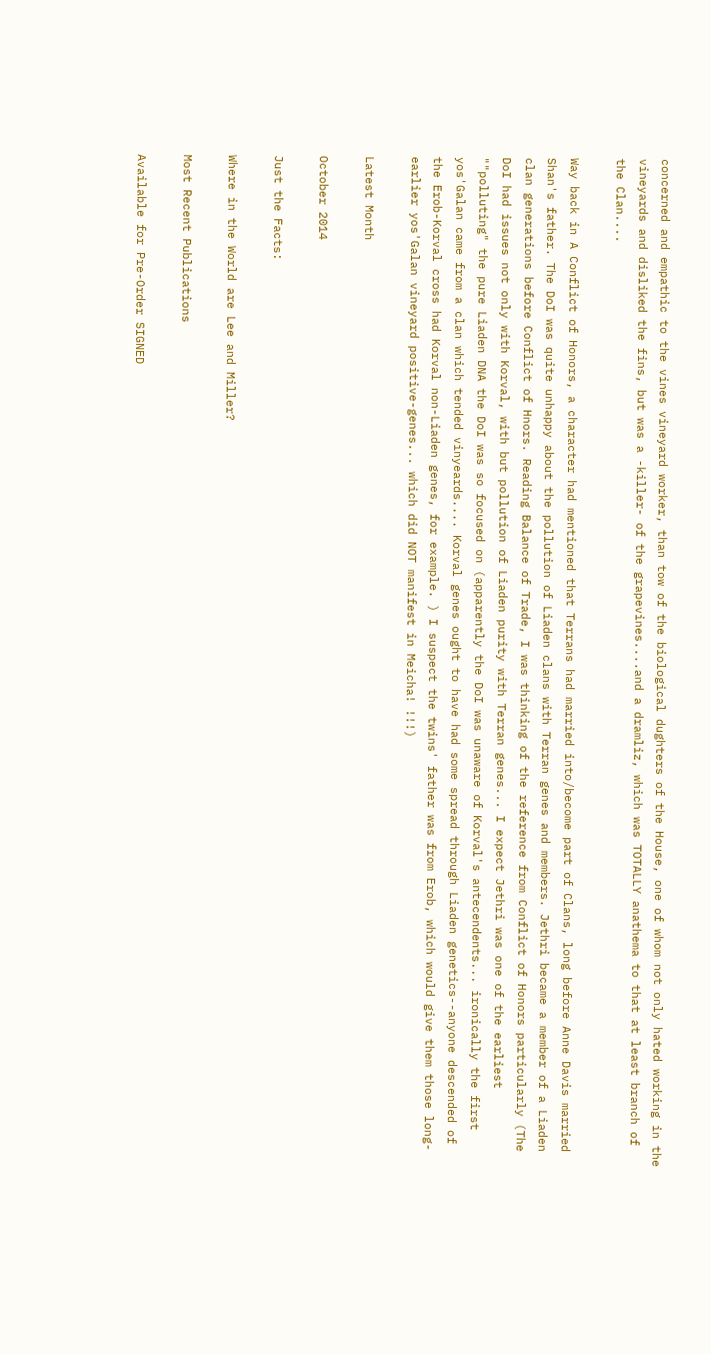concerned and empathic to the vines vineyard worker, than tow of the biological dughters of the House, one of whom not only hated working in the vineyards and disliked the fins, but was a -killer- of the grapevines....and a dramliz, which was TOTALLY anathema to that at least branch of the Clan....

Way back in A Conflict of Honors, a character had mentioned that Terrans had married into/become part of Clans, long before Anne Davis married Shan's father. The DoI was quite unhappy about the pollution of Liaden clans with Terran genes and members. Jethri became a member of a Liaden clan generations before Conflict of Hnors. Reading Balance of Trade, I was thinking of the reference from Conflict of Honors particularly (The DoI had issues not only with Korval, with but pollution of Liaden purity with Terran genes... I expect Jethri was one of the earliest ""polluting" the pure Liaden DNA the DoI was so focused on (apparently the DoI was unaware of Korval's antecendents... ironically the first yos'Galan came from a clan which tended vinyeards.... Korval genes ought to have had some spread through Liaden genetics--anyone descended of the Erob-Korval cross had Korval non-Liaden genes, for example. ) I suspect the twins' father was from Erob, which would give them those long-earlier yos'Galan vineyard positive-genes... which did NOT manifest in Meicha! !!!)

Latest Month

October 2014

Just the Facts:

Where in the World are Lee and Miller?

Most Recent Publications

Available for Pre-Order SIGNED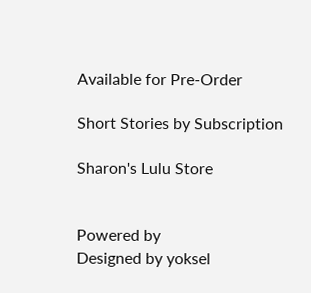Available for Pre-Order

Short Stories by Subscription

Sharon's Lulu Store


Powered by
Designed by yoksel